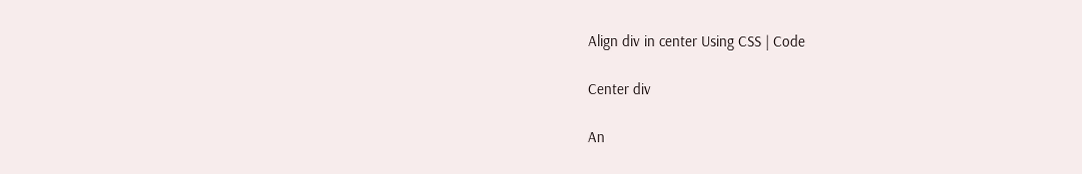Align div in center Using CSS | Code

Center div

An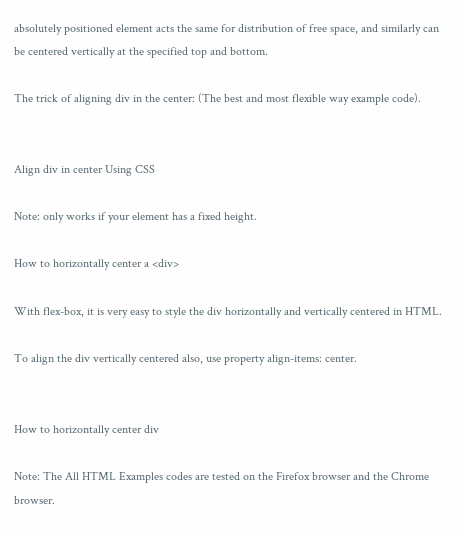absolutely positioned element acts the same for distribution of free space, and similarly can be centered vertically at the specified top and bottom.

The trick of aligning div in the center: (The best and most flexible way example code).


Align div in center Using CSS

Note: only works if your element has a fixed height.

How to horizontally center a <div>

With flex-box, it is very easy to style the div horizontally and vertically centered in HTML.

To align the div vertically centered also, use property align-items: center.


How to horizontally center div

Note: The All HTML Examples codes are tested on the Firefox browser and the Chrome browser.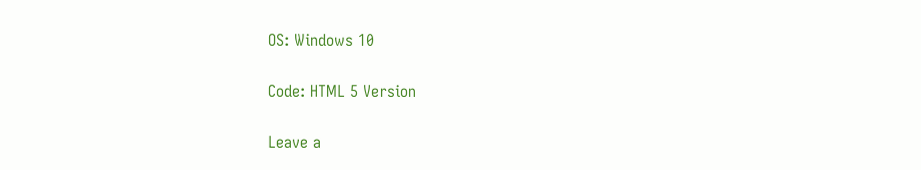OS: Windows 10

Code: HTML 5 Version

Leave a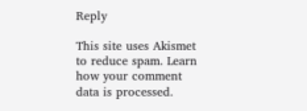Reply

This site uses Akismet to reduce spam. Learn how your comment data is processed.